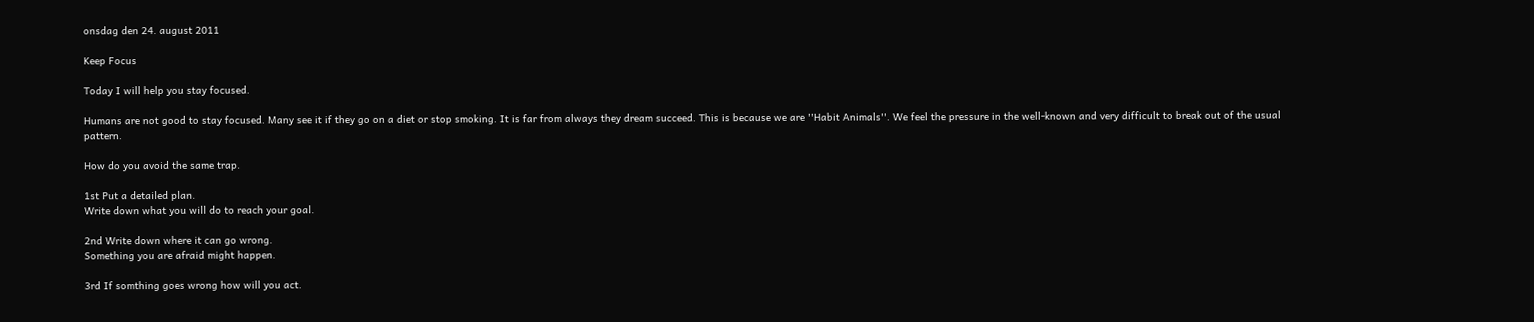onsdag den 24. august 2011

Keep Focus

Today I will help you stay focused.

Humans are not good to stay focused. Many see it if they go on a diet or stop smoking. It is far from always they dream succeed. This is because we are ''Habit Animals''. We feel the pressure in the well-known and very difficult to break out of the usual pattern.

How do you avoid the same trap.

1st Put a detailed plan.
Write down what you will do to reach your goal.

2nd Write down where it can go wrong.
Something you are afraid might happen.

3rd If somthing goes wrong how will you act.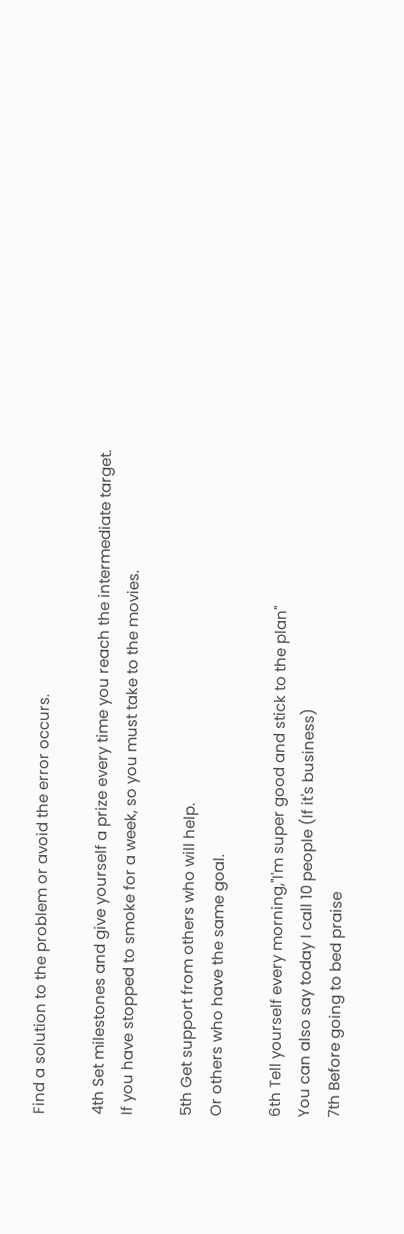Find a solution to the problem or avoid the error occurs.

4th Set milestones and give yourself a prize every time you reach the intermediate target.
If you have stopped to smoke for a week, so you must take to the movies.

5th Get support from others who will help.
Or others who have the same goal.

6th Tell yourself every morning,''I'm super good and stick to the plan''
You can also say today I call 10 people (If it's business)
7th Before going to bed praise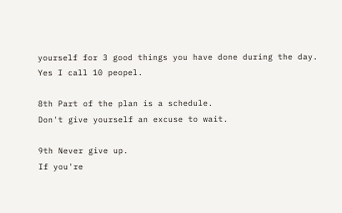yourself for 3 good things you have done during the day.
Yes I call 10 peopel.

8th Part of the plan is a schedule.
Don't give yourself an excuse to wait.

9th Never give up.
If you're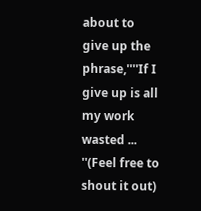about to give up the phrase,''''If I give up is all my work wasted ... ''(Feel free to shout it out)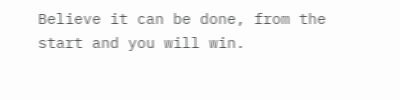Believe it can be done, from the start and you will win.